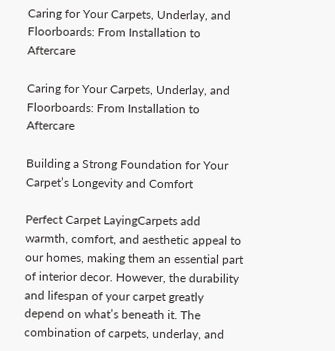Caring for Your Carpets, Underlay, and Floorboards: From Installation to Aftercare

Caring for Your Carpets, Underlay, and Floorboards: From Installation to Aftercare

Building a Strong Foundation for Your Carpet’s Longevity and Comfort

Perfect Carpet LayingCarpets add warmth, comfort, and aesthetic appeal to our homes, making them an essential part of interior decor. However, the durability and lifespan of your carpet greatly depend on what’s beneath it. The combination of carpets, underlay, and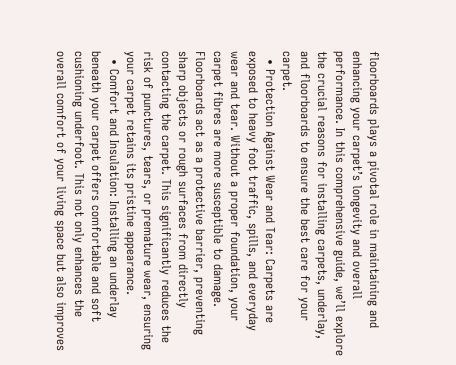floorboards plays a pivotal role in maintaining and enhancing your carpet’s longevity and overall performance. In this comprehensive guide, we’ll explore the crucial reasons for installing carpets, underlay, and floorboards to ensure the best care for your carpet.
  • Protection Against Wear and Tear: Carpets are exposed to heavy foot traffic, spills, and everyday wear and tear. Without a proper foundation, your carpet fibres are more susceptible to damage. Floorboards act as a protective barrier, preventing sharp objects or rough surfaces from directly contacting the carpet. This significantly reduces the risk of punctures, tears, or premature wear, ensuring your carpet retains its pristine appearance.
  • Comfort and Insulation: Installing an underlay beneath your carpet offers comfortable and soft cushioning underfoot. This not only enhances the overall comfort of your living space but also improves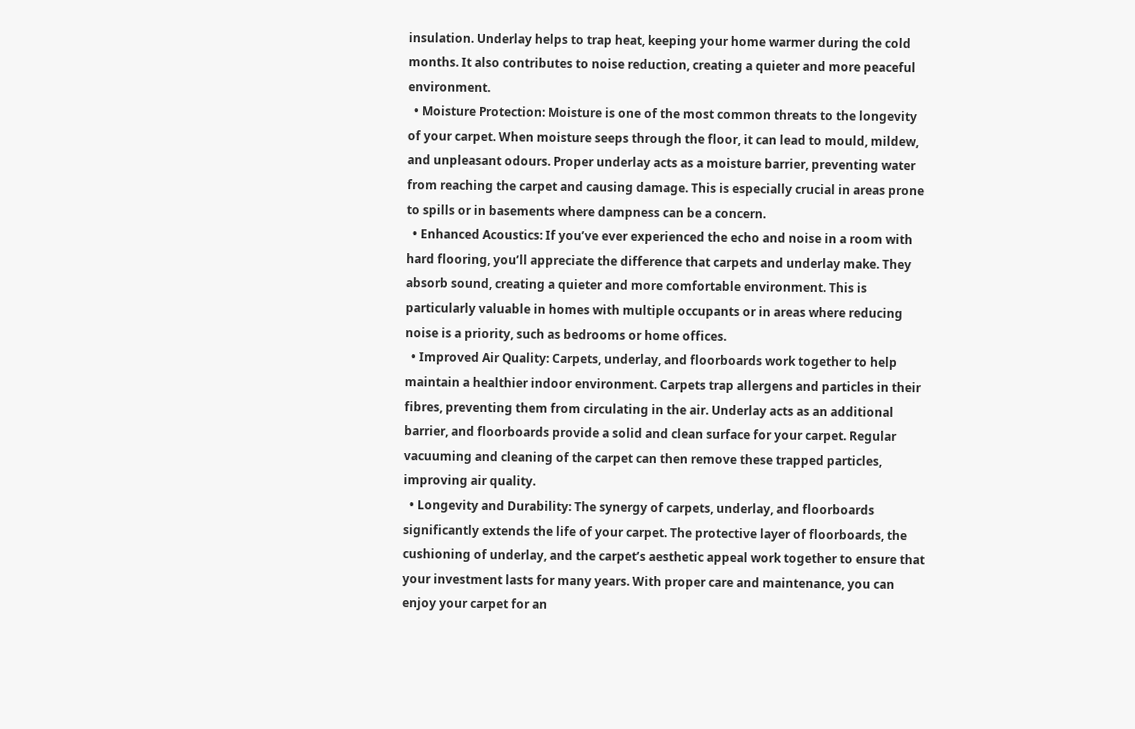insulation. Underlay helps to trap heat, keeping your home warmer during the cold months. It also contributes to noise reduction, creating a quieter and more peaceful environment.
  • Moisture Protection: Moisture is one of the most common threats to the longevity of your carpet. When moisture seeps through the floor, it can lead to mould, mildew, and unpleasant odours. Proper underlay acts as a moisture barrier, preventing water from reaching the carpet and causing damage. This is especially crucial in areas prone to spills or in basements where dampness can be a concern.
  • Enhanced Acoustics: If you’ve ever experienced the echo and noise in a room with hard flooring, you’ll appreciate the difference that carpets and underlay make. They absorb sound, creating a quieter and more comfortable environment. This is particularly valuable in homes with multiple occupants or in areas where reducing noise is a priority, such as bedrooms or home offices.
  • Improved Air Quality: Carpets, underlay, and floorboards work together to help maintain a healthier indoor environment. Carpets trap allergens and particles in their fibres, preventing them from circulating in the air. Underlay acts as an additional barrier, and floorboards provide a solid and clean surface for your carpet. Regular vacuuming and cleaning of the carpet can then remove these trapped particles, improving air quality.
  • Longevity and Durability: The synergy of carpets, underlay, and floorboards significantly extends the life of your carpet. The protective layer of floorboards, the cushioning of underlay, and the carpet’s aesthetic appeal work together to ensure that your investment lasts for many years. With proper care and maintenance, you can enjoy your carpet for an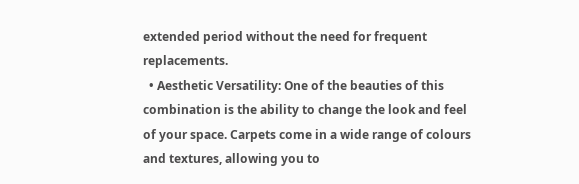extended period without the need for frequent replacements.
  • Aesthetic Versatility: One of the beauties of this combination is the ability to change the look and feel of your space. Carpets come in a wide range of colours and textures, allowing you to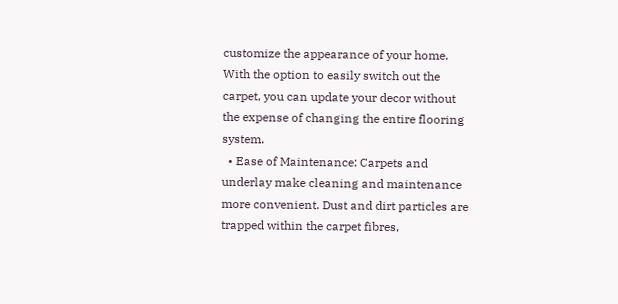customize the appearance of your home. With the option to easily switch out the carpet, you can update your decor without the expense of changing the entire flooring system.
  • Ease of Maintenance: Carpets and underlay make cleaning and maintenance more convenient. Dust and dirt particles are trapped within the carpet fibres,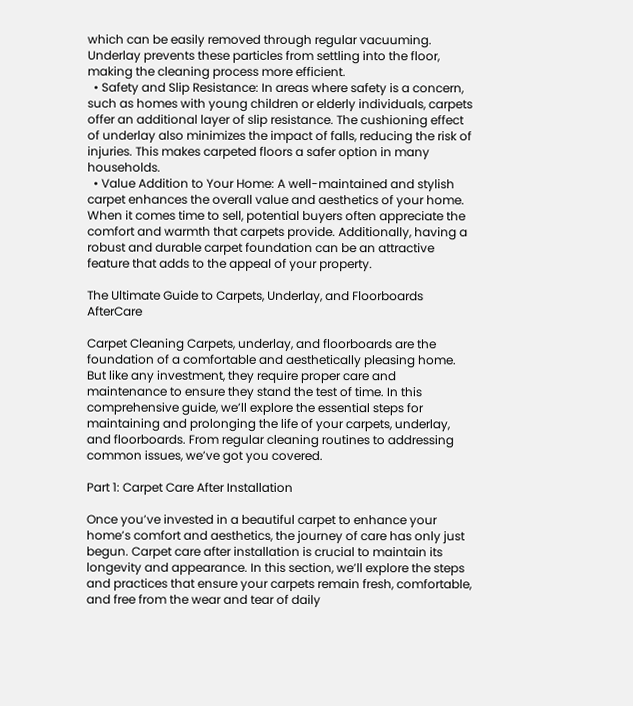which can be easily removed through regular vacuuming. Underlay prevents these particles from settling into the floor, making the cleaning process more efficient.
  • Safety and Slip Resistance: In areas where safety is a concern, such as homes with young children or elderly individuals, carpets offer an additional layer of slip resistance. The cushioning effect of underlay also minimizes the impact of falls, reducing the risk of injuries. This makes carpeted floors a safer option in many households.
  • Value Addition to Your Home: A well-maintained and stylish carpet enhances the overall value and aesthetics of your home. When it comes time to sell, potential buyers often appreciate the comfort and warmth that carpets provide. Additionally, having a robust and durable carpet foundation can be an attractive feature that adds to the appeal of your property.

The Ultimate Guide to Carpets, Underlay, and Floorboards AfterCare

Carpet Cleaning Carpets, underlay, and floorboards are the foundation of a comfortable and aesthetically pleasing home. But like any investment, they require proper care and maintenance to ensure they stand the test of time. In this comprehensive guide, we’ll explore the essential steps for maintaining and prolonging the life of your carpets, underlay, and floorboards. From regular cleaning routines to addressing common issues, we’ve got you covered.

Part 1: Carpet Care After Installation

Once you’ve invested in a beautiful carpet to enhance your home’s comfort and aesthetics, the journey of care has only just begun. Carpet care after installation is crucial to maintain its longevity and appearance. In this section, we’ll explore the steps and practices that ensure your carpets remain fresh, comfortable, and free from the wear and tear of daily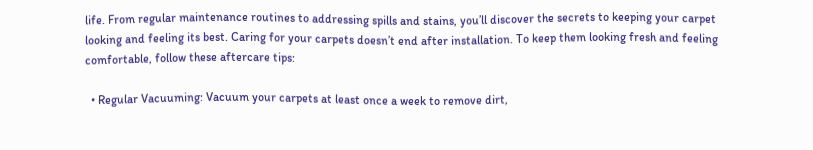life. From regular maintenance routines to addressing spills and stains, you’ll discover the secrets to keeping your carpet looking and feeling its best. Caring for your carpets doesn’t end after installation. To keep them looking fresh and feeling comfortable, follow these aftercare tips:

  • Regular Vacuuming: Vacuum your carpets at least once a week to remove dirt,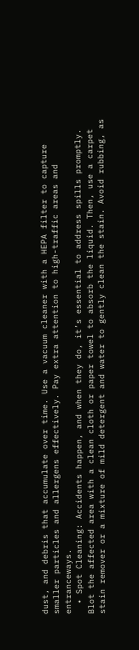dust, and debris that accumulate over time. Use a vacuum cleaner with a HEPA filter to capture smaller particles and allergens effectively. Pay extra attention to high-traffic areas and entranceways.
  • Spot Cleaning: Accidents happen, and when they do, it’s essential to address spills promptly. Blot the affected area with a clean cloth or paper towel to absorb the liquid. Then, use a carpet stain remover or a mixture of mild detergent and water to gently clean the stain. Avoid rubbing, as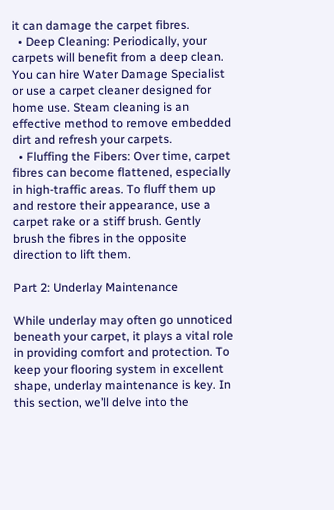it can damage the carpet fibres.
  • Deep Cleaning: Periodically, your carpets will benefit from a deep clean. You can hire Water Damage Specialist or use a carpet cleaner designed for home use. Steam cleaning is an effective method to remove embedded dirt and refresh your carpets.
  • Fluffing the Fibers: Over time, carpet fibres can become flattened, especially in high-traffic areas. To fluff them up and restore their appearance, use a carpet rake or a stiff brush. Gently brush the fibres in the opposite direction to lift them.

Part 2: Underlay Maintenance

While underlay may often go unnoticed beneath your carpet, it plays a vital role in providing comfort and protection. To keep your flooring system in excellent shape, underlay maintenance is key. In this section, we’ll delve into the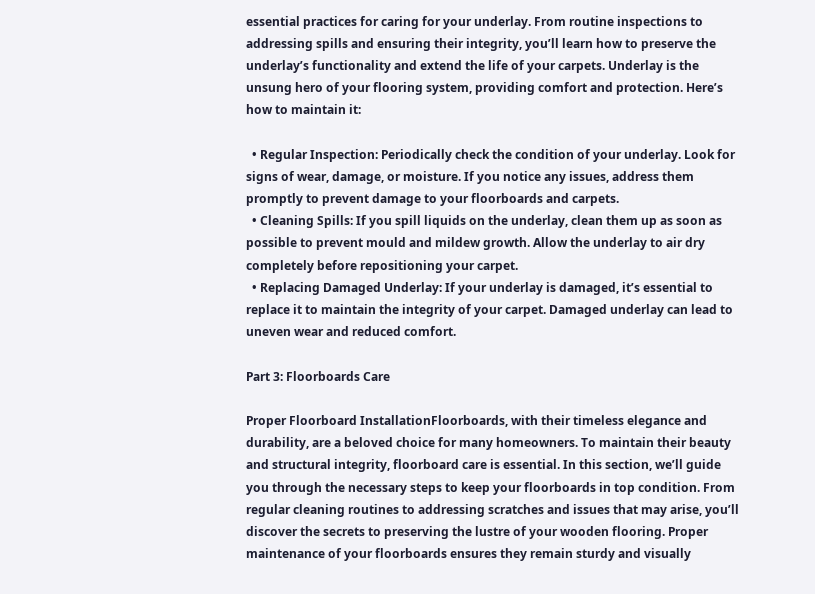essential practices for caring for your underlay. From routine inspections to addressing spills and ensuring their integrity, you’ll learn how to preserve the underlay’s functionality and extend the life of your carpets. Underlay is the unsung hero of your flooring system, providing comfort and protection. Here’s how to maintain it:

  • Regular Inspection: Periodically check the condition of your underlay. Look for signs of wear, damage, or moisture. If you notice any issues, address them promptly to prevent damage to your floorboards and carpets.
  • Cleaning Spills: If you spill liquids on the underlay, clean them up as soon as possible to prevent mould and mildew growth. Allow the underlay to air dry completely before repositioning your carpet.
  • Replacing Damaged Underlay: If your underlay is damaged, it’s essential to replace it to maintain the integrity of your carpet. Damaged underlay can lead to uneven wear and reduced comfort.

Part 3: Floorboards Care

Proper Floorboard InstallationFloorboards, with their timeless elegance and durability, are a beloved choice for many homeowners. To maintain their beauty and structural integrity, floorboard care is essential. In this section, we’ll guide you through the necessary steps to keep your floorboards in top condition. From regular cleaning routines to addressing scratches and issues that may arise, you’ll discover the secrets to preserving the lustre of your wooden flooring. Proper maintenance of your floorboards ensures they remain sturdy and visually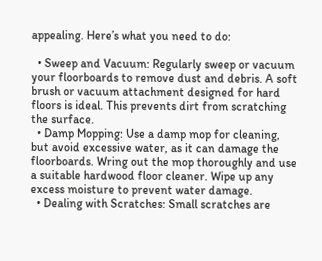appealing. Here’s what you need to do:

  • Sweep and Vacuum: Regularly sweep or vacuum your floorboards to remove dust and debris. A soft brush or vacuum attachment designed for hard floors is ideal. This prevents dirt from scratching the surface.
  • Damp Mopping: Use a damp mop for cleaning, but avoid excessive water, as it can damage the floorboards. Wring out the mop thoroughly and use a suitable hardwood floor cleaner. Wipe up any excess moisture to prevent water damage.
  • Dealing with Scratches: Small scratches are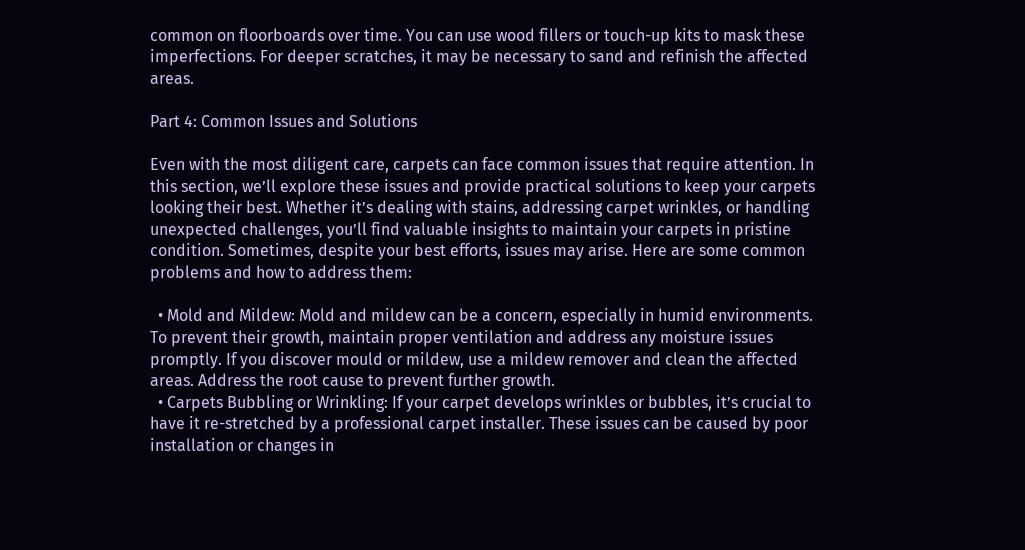common on floorboards over time. You can use wood fillers or touch-up kits to mask these imperfections. For deeper scratches, it may be necessary to sand and refinish the affected areas.

Part 4: Common Issues and Solutions

Even with the most diligent care, carpets can face common issues that require attention. In this section, we’ll explore these issues and provide practical solutions to keep your carpets looking their best. Whether it’s dealing with stains, addressing carpet wrinkles, or handling unexpected challenges, you’ll find valuable insights to maintain your carpets in pristine condition. Sometimes, despite your best efforts, issues may arise. Here are some common problems and how to address them:

  • Mold and Mildew: Mold and mildew can be a concern, especially in humid environments. To prevent their growth, maintain proper ventilation and address any moisture issues promptly. If you discover mould or mildew, use a mildew remover and clean the affected areas. Address the root cause to prevent further growth.
  • Carpets Bubbling or Wrinkling: If your carpet develops wrinkles or bubbles, it’s crucial to have it re-stretched by a professional carpet installer. These issues can be caused by poor installation or changes in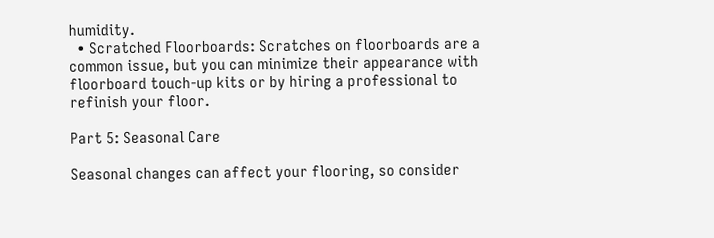humidity.
  • Scratched Floorboards: Scratches on floorboards are a common issue, but you can minimize their appearance with floorboard touch-up kits or by hiring a professional to refinish your floor.

Part 5: Seasonal Care

Seasonal changes can affect your flooring, so consider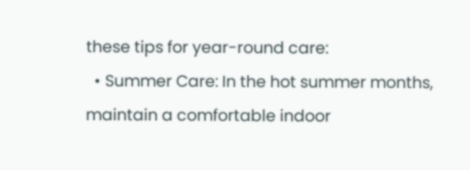these tips for year-round care:
  • Summer Care: In the hot summer months, maintain a comfortable indoor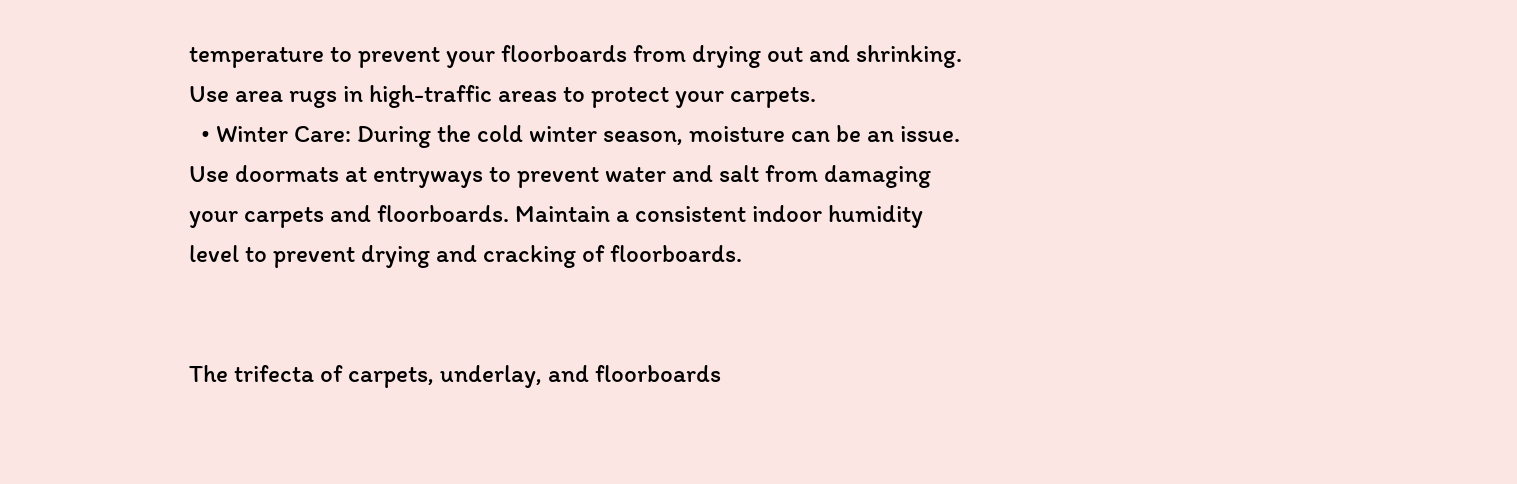temperature to prevent your floorboards from drying out and shrinking. Use area rugs in high-traffic areas to protect your carpets.
  • Winter Care: During the cold winter season, moisture can be an issue. Use doormats at entryways to prevent water and salt from damaging your carpets and floorboards. Maintain a consistent indoor humidity level to prevent drying and cracking of floorboards.


The trifecta of carpets, underlay, and floorboards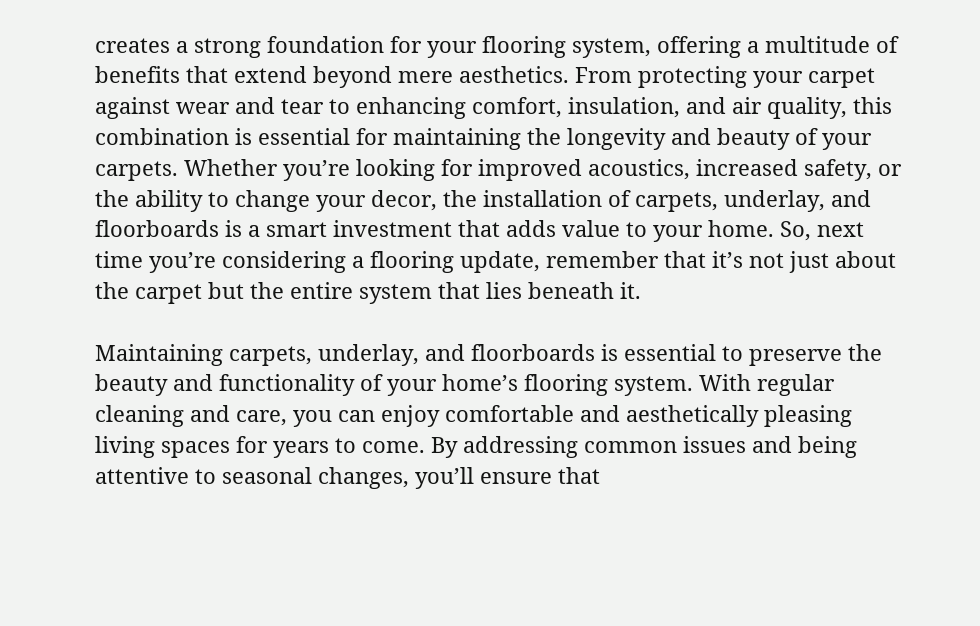creates a strong foundation for your flooring system, offering a multitude of benefits that extend beyond mere aesthetics. From protecting your carpet against wear and tear to enhancing comfort, insulation, and air quality, this combination is essential for maintaining the longevity and beauty of your carpets. Whether you’re looking for improved acoustics, increased safety, or the ability to change your decor, the installation of carpets, underlay, and floorboards is a smart investment that adds value to your home. So, next time you’re considering a flooring update, remember that it’s not just about the carpet but the entire system that lies beneath it.

Maintaining carpets, underlay, and floorboards is essential to preserve the beauty and functionality of your home’s flooring system. With regular cleaning and care, you can enjoy comfortable and aesthetically pleasing living spaces for years to come. By addressing common issues and being attentive to seasonal changes, you’ll ensure that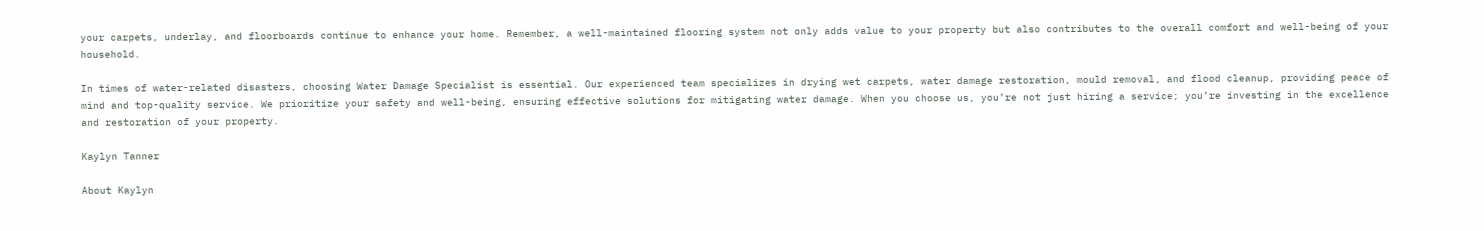your carpets, underlay, and floorboards continue to enhance your home. Remember, a well-maintained flooring system not only adds value to your property but also contributes to the overall comfort and well-being of your household.

In times of water-related disasters, choosing Water Damage Specialist is essential. Our experienced team specializes in drying wet carpets, water damage restoration, mould removal, and flood cleanup, providing peace of mind and top-quality service. We prioritize your safety and well-being, ensuring effective solutions for mitigating water damage. When you choose us, you’re not just hiring a service; you’re investing in the excellence and restoration of your property.

Kaylyn Tanner

About Kaylyn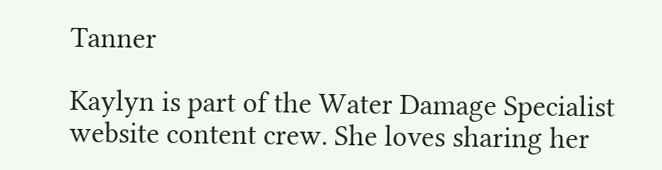Tanner

Kaylyn is part of the Water Damage Specialist website content crew. She loves sharing her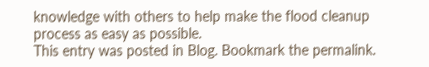knowledge with others to help make the flood cleanup process as easy as possible.
This entry was posted in Blog. Bookmark the permalink.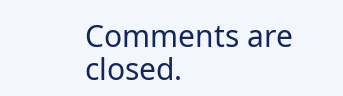Comments are closed.